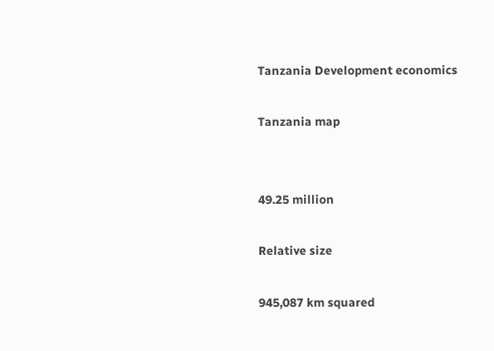Tanzania Development economics

Tanzania map


49.25 million

Relative size

945,087 km squared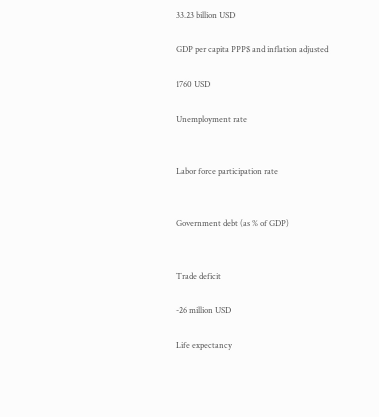33.23 billion USD

GDP per capita PPP$ and inflation adjusted

1760 USD

Unemployment rate


Labor force participation rate


Government debt (as % of GDP)


Trade deficit

-26 million USD

Life expectancy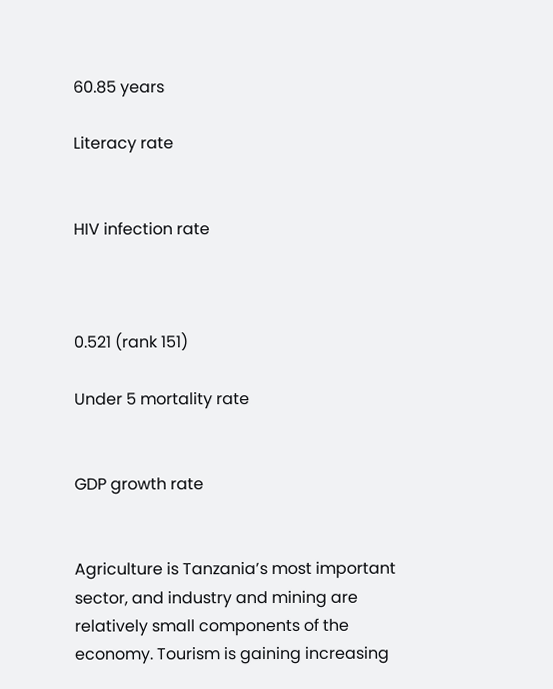60.85 years

Literacy rate


HIV infection rate



0.521 (rank 151)

Under 5 mortality rate


GDP growth rate


Agriculture is Tanzania’s most important sector, and industry and mining are relatively small components of the economy. Tourism is gaining increasing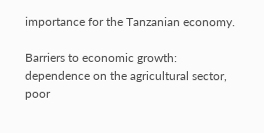importance for the Tanzanian economy.

Barriers to economic growth: dependence on the agricultural sector, poor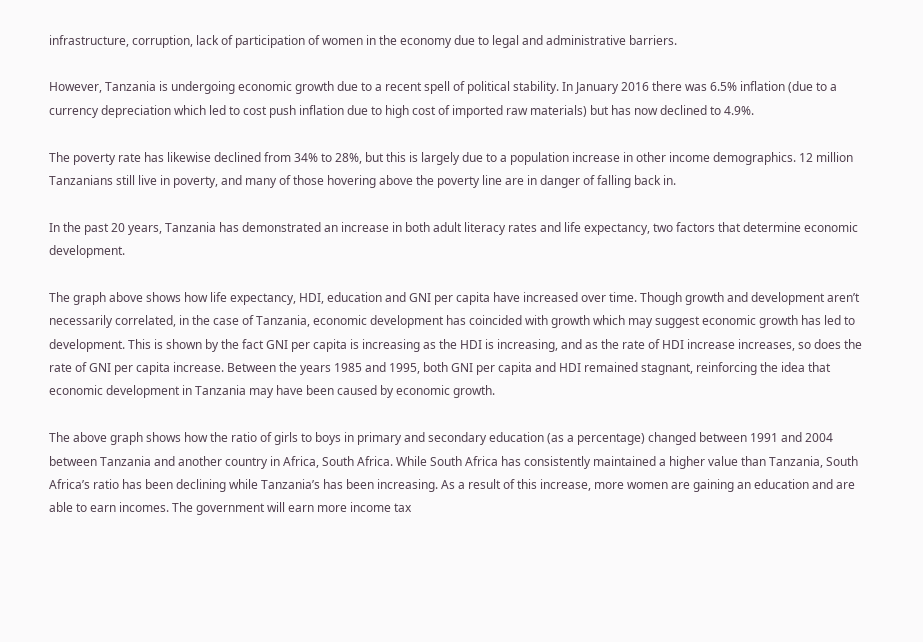infrastructure, corruption, lack of participation of women in the economy due to legal and administrative barriers.

However, Tanzania is undergoing economic growth due to a recent spell of political stability. In January 2016 there was 6.5% inflation (due to a currency depreciation which led to cost push inflation due to high cost of imported raw materials) but has now declined to 4.9%.

The poverty rate has likewise declined from 34% to 28%, but this is largely due to a population increase in other income demographics. 12 million Tanzanians still live in poverty, and many of those hovering above the poverty line are in danger of falling back in.

In the past 20 years, Tanzania has demonstrated an increase in both adult literacy rates and life expectancy, two factors that determine economic development.

The graph above shows how life expectancy, HDI, education and GNI per capita have increased over time. Though growth and development aren’t necessarily correlated, in the case of Tanzania, economic development has coincided with growth which may suggest economic growth has led to development. This is shown by the fact GNI per capita is increasing as the HDI is increasing, and as the rate of HDI increase increases, so does the rate of GNI per capita increase. Between the years 1985 and 1995, both GNI per capita and HDI remained stagnant, reinforcing the idea that economic development in Tanzania may have been caused by economic growth.

The above graph shows how the ratio of girls to boys in primary and secondary education (as a percentage) changed between 1991 and 2004 between Tanzania and another country in Africa, South Africa. While South Africa has consistently maintained a higher value than Tanzania, South Africa’s ratio has been declining while Tanzania’s has been increasing. As a result of this increase, more women are gaining an education and are able to earn incomes. The government will earn more income tax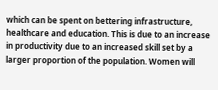which can be spent on bettering infrastructure, healthcare and education. This is due to an increase in productivity due to an increased skill set by a larger proportion of the population. Women will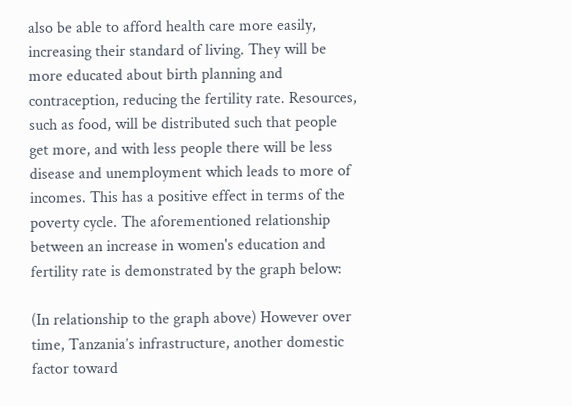also be able to afford health care more easily, increasing their standard of living. They will be more educated about birth planning and contraception, reducing the fertility rate. Resources, such as food, will be distributed such that people get more, and with less people there will be less disease and unemployment which leads to more of incomes. This has a positive effect in terms of the poverty cycle. The aforementioned relationship between an increase in women's education and fertility rate is demonstrated by the graph below:

(In relationship to the graph above) However over time, Tanzania’s infrastructure, another domestic factor toward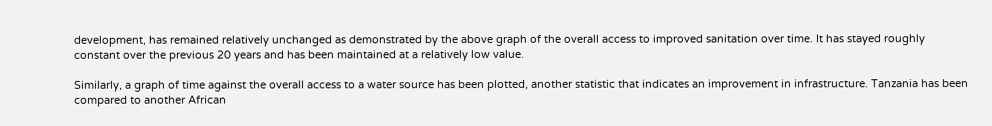development, has remained relatively unchanged as demonstrated by the above graph of the overall access to improved sanitation over time. It has stayed roughly constant over the previous 20 years and has been maintained at a relatively low value.

Similarly, a graph of time against the overall access to a water source has been plotted, another statistic that indicates an improvement in infrastructure. Tanzania has been compared to another African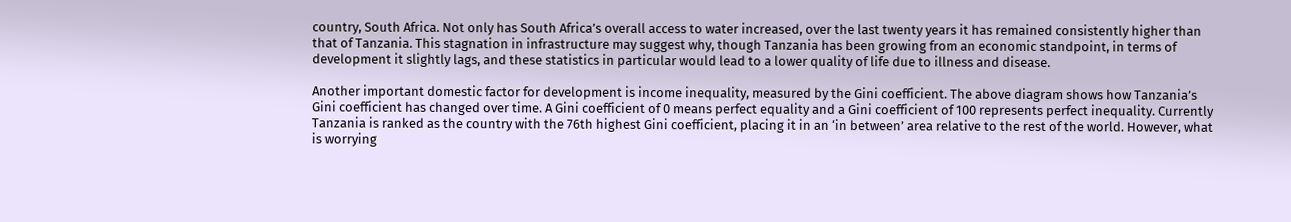country, South Africa. Not only has South Africa’s overall access to water increased, over the last twenty years it has remained consistently higher than that of Tanzania. This stagnation in infrastructure may suggest why, though Tanzania has been growing from an economic standpoint, in terms of development it slightly lags, and these statistics in particular would lead to a lower quality of life due to illness and disease.

Another important domestic factor for development is income inequality, measured by the Gini coefficient. The above diagram shows how Tanzania’s Gini coefficient has changed over time. A Gini coefficient of 0 means perfect equality and a Gini coefficient of 100 represents perfect inequality. Currently Tanzania is ranked as the country with the 76th highest Gini coefficient, placing it in an ‘in between’ area relative to the rest of the world. However, what is worrying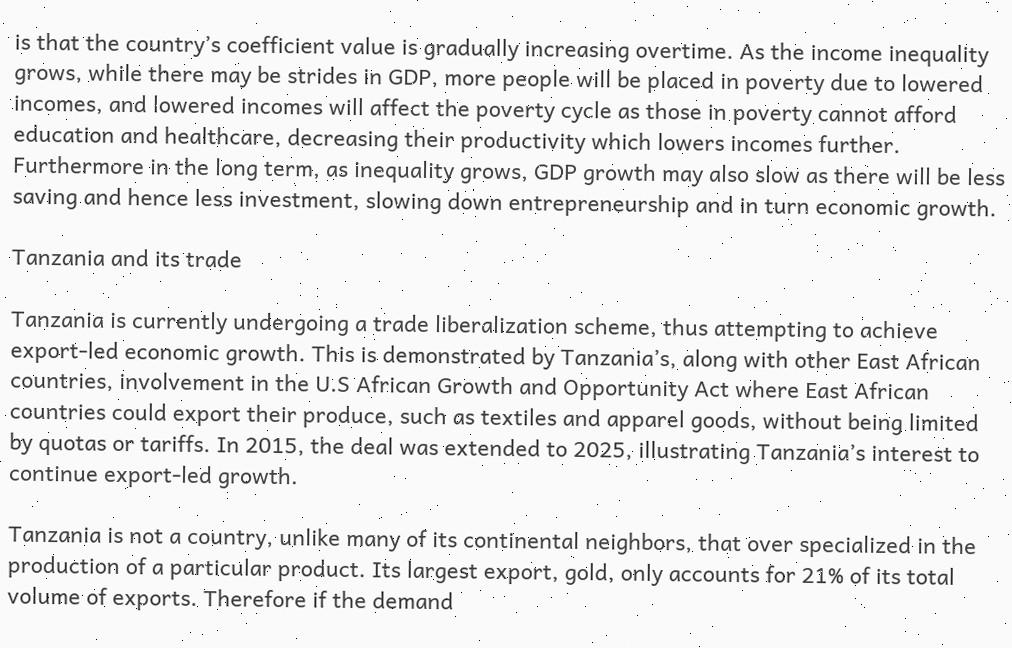is that the country’s coefficient value is gradually increasing overtime. As the income inequality grows, while there may be strides in GDP, more people will be placed in poverty due to lowered incomes, and lowered incomes will affect the poverty cycle as those in poverty cannot afford education and healthcare, decreasing their productivity which lowers incomes further. Furthermore in the long term, as inequality grows, GDP growth may also slow as there will be less saving and hence less investment, slowing down entrepreneurship and in turn economic growth.

Tanzania and its trade

Tanzania is currently undergoing a trade liberalization scheme, thus attempting to achieve export-led economic growth. This is demonstrated by Tanzania’s, along with other East African countries, involvement in the U.S African Growth and Opportunity Act where East African countries could export their produce, such as textiles and apparel goods, without being limited by quotas or tariffs. In 2015, the deal was extended to 2025, illustrating Tanzania’s interest to continue export-led growth.

Tanzania is not a country, unlike many of its continental neighbors, that over specialized in the production of a particular product. Its largest export, gold, only accounts for 21% of its total volume of exports. Therefore if the demand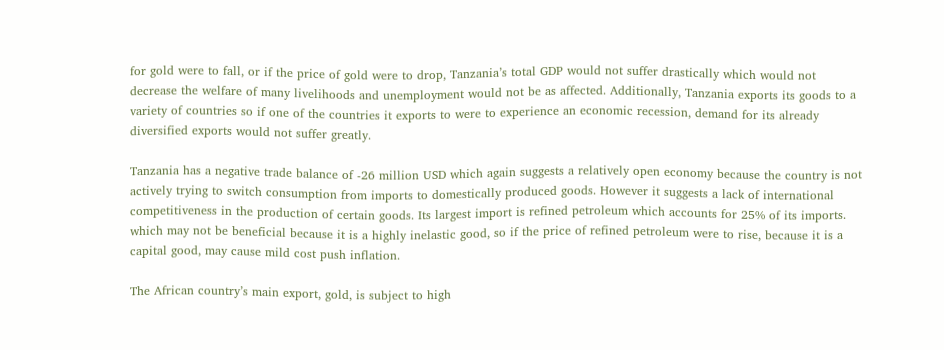for gold were to fall, or if the price of gold were to drop, Tanzania’s total GDP would not suffer drastically which would not decrease the welfare of many livelihoods and unemployment would not be as affected. Additionally, Tanzania exports its goods to a variety of countries so if one of the countries it exports to were to experience an economic recession, demand for its already diversified exports would not suffer greatly.

Tanzania has a negative trade balance of -26 million USD which again suggests a relatively open economy because the country is not actively trying to switch consumption from imports to domestically produced goods. However it suggests a lack of international competitiveness in the production of certain goods. Its largest import is refined petroleum which accounts for 25% of its imports. which may not be beneficial because it is a highly inelastic good, so if the price of refined petroleum were to rise, because it is a capital good, may cause mild cost push inflation.

The African country’s main export, gold, is subject to high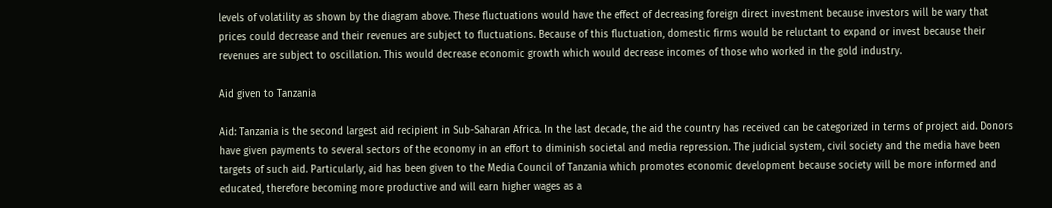levels of volatility as shown by the diagram above. These fluctuations would have the effect of decreasing foreign direct investment because investors will be wary that prices could decrease and their revenues are subject to fluctuations. Because of this fluctuation, domestic firms would be reluctant to expand or invest because their revenues are subject to oscillation. This would decrease economic growth which would decrease incomes of those who worked in the gold industry.

Aid given to Tanzania

Aid: Tanzania is the second largest aid recipient in Sub-Saharan Africa. In the last decade, the aid the country has received can be categorized in terms of project aid. Donors have given payments to several sectors of the economy in an effort to diminish societal and media repression. The judicial system, civil society and the media have been targets of such aid. Particularly, aid has been given to the Media Council of Tanzania which promotes economic development because society will be more informed and educated, therefore becoming more productive and will earn higher wages as a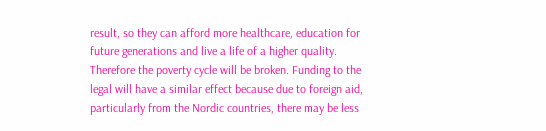result, so they can afford more healthcare, education for future generations and live a life of a higher quality. Therefore the poverty cycle will be broken. Funding to the legal will have a similar effect because due to foreign aid, particularly from the Nordic countries, there may be less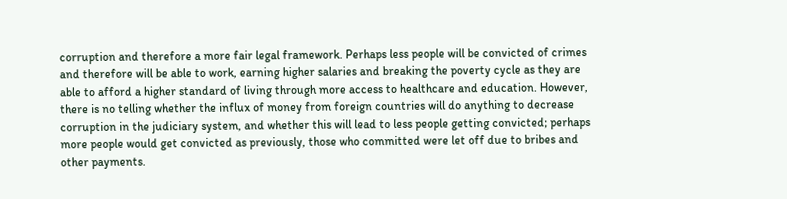corruption and therefore a more fair legal framework. Perhaps less people will be convicted of crimes and therefore will be able to work, earning higher salaries and breaking the poverty cycle as they are able to afford a higher standard of living through more access to healthcare and education. However, there is no telling whether the influx of money from foreign countries will do anything to decrease corruption in the judiciary system, and whether this will lead to less people getting convicted; perhaps more people would get convicted as previously, those who committed were let off due to bribes and other payments.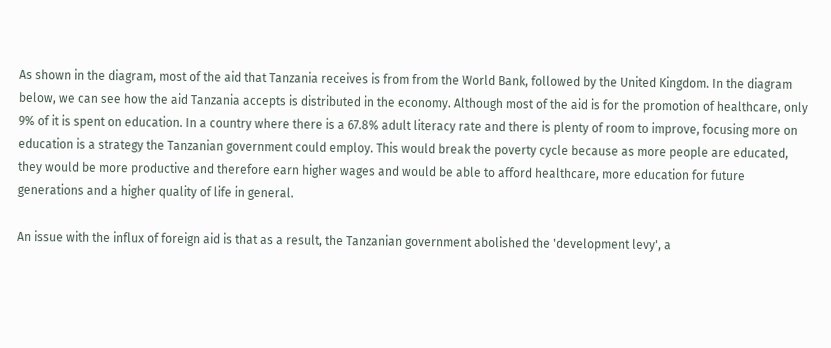As shown in the diagram, most of the aid that Tanzania receives is from from the World Bank, followed by the United Kingdom. In the diagram below, we can see how the aid Tanzania accepts is distributed in the economy. Although most of the aid is for the promotion of healthcare, only 9% of it is spent on education. In a country where there is a 67.8% adult literacy rate and there is plenty of room to improve, focusing more on education is a strategy the Tanzanian government could employ. This would break the poverty cycle because as more people are educated, they would be more productive and therefore earn higher wages and would be able to afford healthcare, more education for future generations and a higher quality of life in general.

An issue with the influx of foreign aid is that as a result, the Tanzanian government abolished the 'development levy', a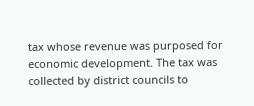tax whose revenue was purposed for economic development. The tax was collected by district councils to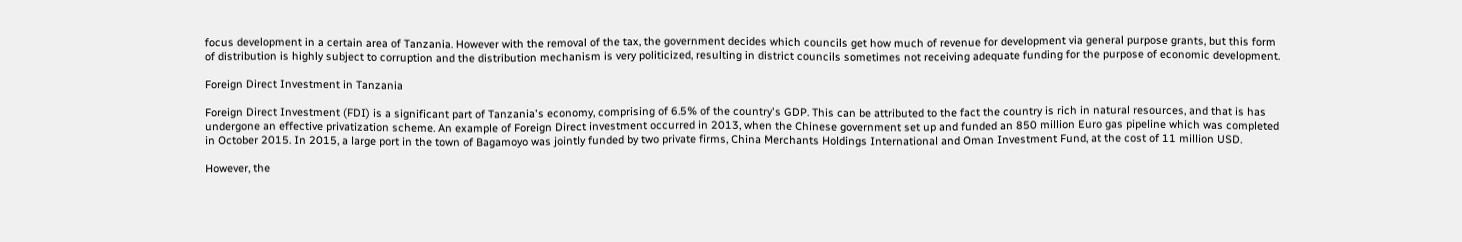focus development in a certain area of Tanzania. However with the removal of the tax, the government decides which councils get how much of revenue for development via general purpose grants, but this form of distribution is highly subject to corruption and the distribution mechanism is very politicized, resulting in district councils sometimes not receiving adequate funding for the purpose of economic development.

Foreign Direct Investment in Tanzania

Foreign Direct Investment (FDI) is a significant part of Tanzania's economy, comprising of 6.5% of the country's GDP. This can be attributed to the fact the country is rich in natural resources, and that is has undergone an effective privatization scheme. An example of Foreign Direct investment occurred in 2013, when the Chinese government set up and funded an 850 million Euro gas pipeline which was completed in October 2015. In 2015, a large port in the town of Bagamoyo was jointly funded by two private firms, China Merchants Holdings International and Oman Investment Fund, at the cost of 11 million USD.

However, the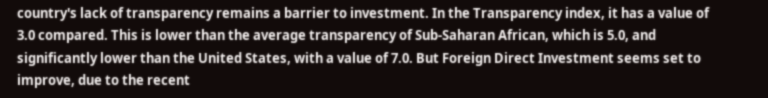country's lack of transparency remains a barrier to investment. In the Transparency index, it has a value of 3.0 compared. This is lower than the average transparency of Sub-Saharan African, which is 5.0, and significantly lower than the United States, with a value of 7.0. But Foreign Direct Investment seems set to improve, due to the recent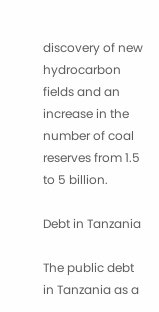discovery of new hydrocarbon fields and an increase in the number of coal reserves from 1.5 to 5 billion.

Debt in Tanzania

The public debt in Tanzania as a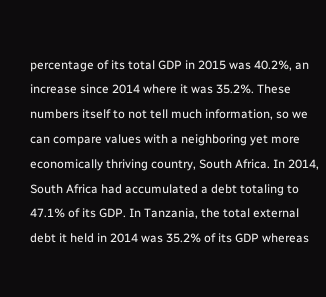percentage of its total GDP in 2015 was 40.2%, an increase since 2014 where it was 35.2%. These numbers itself to not tell much information, so we can compare values with a neighboring yet more economically thriving country, South Africa. In 2014, South Africa had accumulated a debt totaling to 47.1% of its GDP. In Tanzania, the total external debt it held in 2014 was 35.2% of its GDP whereas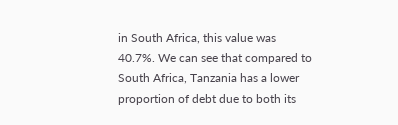in South Africa, this value was 40.7%. We can see that compared to South Africa, Tanzania has a lower proportion of debt due to both its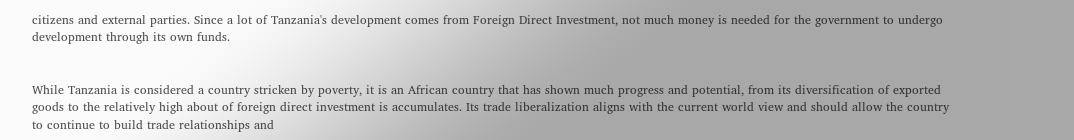citizens and external parties. Since a lot of Tanzania's development comes from Foreign Direct Investment, not much money is needed for the government to undergo development through its own funds.


While Tanzania is considered a country stricken by poverty, it is an African country that has shown much progress and potential, from its diversification of exported goods to the relatively high about of foreign direct investment is accumulates. Its trade liberalization aligns with the current world view and should allow the country to continue to build trade relationships and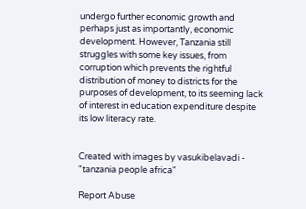undergo further economic growth and perhaps just as importantly, economic development. However, Tanzania still struggles with some key issues, from corruption which prevents the rightful distribution of money to districts for the purposes of development, to its seeming lack of interest in education expenditure despite its low literacy rate.


Created with images by vasukibelavadi - "tanzania people africa"

Report Abuse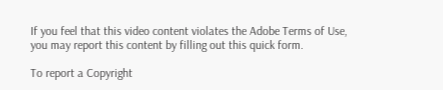If you feel that this video content violates the Adobe Terms of Use, you may report this content by filling out this quick form.

To report a Copyright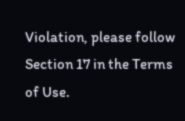Violation, please follow Section 17 in the Terms of Use.